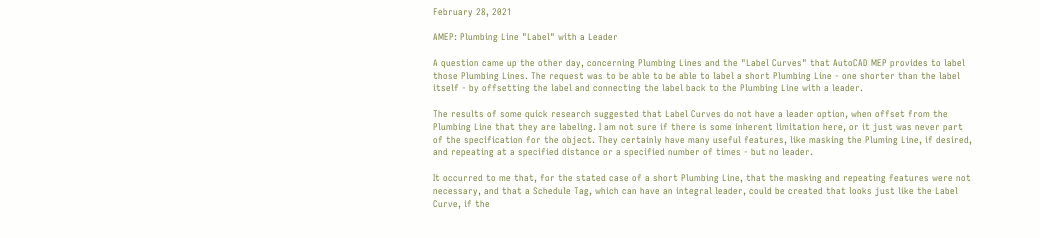February 28, 2021

AMEP: Plumbing Line "Label" with a Leader

A question came up the other day, concerning Plumbing Lines and the "Label Curves" that AutoCAD MEP provides to label those Plumbing Lines. The request was to be able to be able to label a short Plumbing Line - one shorter than the label itself - by offsetting the label and connecting the label back to the Plumbing Line with a leader.

The results of some quick research suggested that Label Curves do not have a leader option, when offset from the Plumbing Line that they are labeling. I am not sure if there is some inherent limitation here, or it just was never part of the specification for the object. They certainly have many useful features, like masking the Pluming Line, if desired, and repeating at a specified distance or a specified number of times - but no leader.

It occurred to me that, for the stated case of a short Plumbing Line, that the masking and repeating features were not necessary, and that a Schedule Tag, which can have an integral leader, could be created that looks just like the Label Curve, if the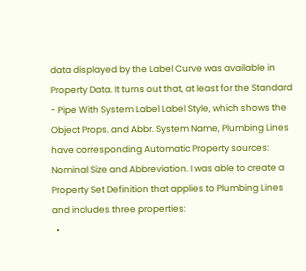data displayed by the Label Curve was available in Property Data. It turns out that, at least for the Standard - Pipe With System Label Label Style, which shows the Object Props. and Abbr. System Name, Plumbing Lines have corresponding Automatic Property sources: Nominal Size and Abbreviation. I was able to create a Property Set Definition that applies to Plumbing Lines and includes three properties:
  •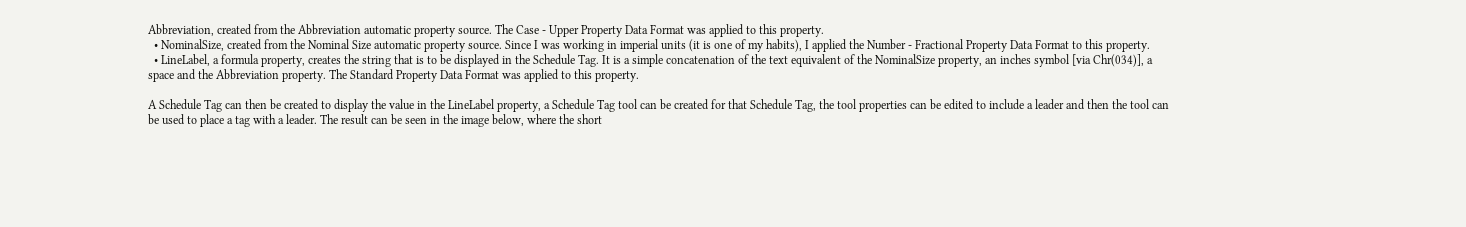Abbreviation, created from the Abbreviation automatic property source. The Case - Upper Property Data Format was applied to this property.
  • NominalSize, created from the Nominal Size automatic property source. Since I was working in imperial units (it is one of my habits), I applied the Number - Fractional Property Data Format to this property.
  • LineLabel, a formula property, creates the string that is to be displayed in the Schedule Tag. It is a simple concatenation of the text equivalent of the NominalSize property, an inches symbol [via Chr(034)], a space and the Abbreviation property. The Standard Property Data Format was applied to this property.

A Schedule Tag can then be created to display the value in the LineLabel property, a Schedule Tag tool can be created for that Schedule Tag, the tool properties can be edited to include a leader and then the tool can be used to place a tag with a leader. The result can be seen in the image below, where the short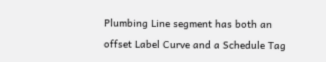Plumbing Line segment has both an offset Label Curve and a Schedule Tag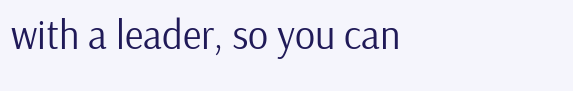with a leader, so you can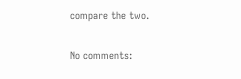compare the two.

No comments: